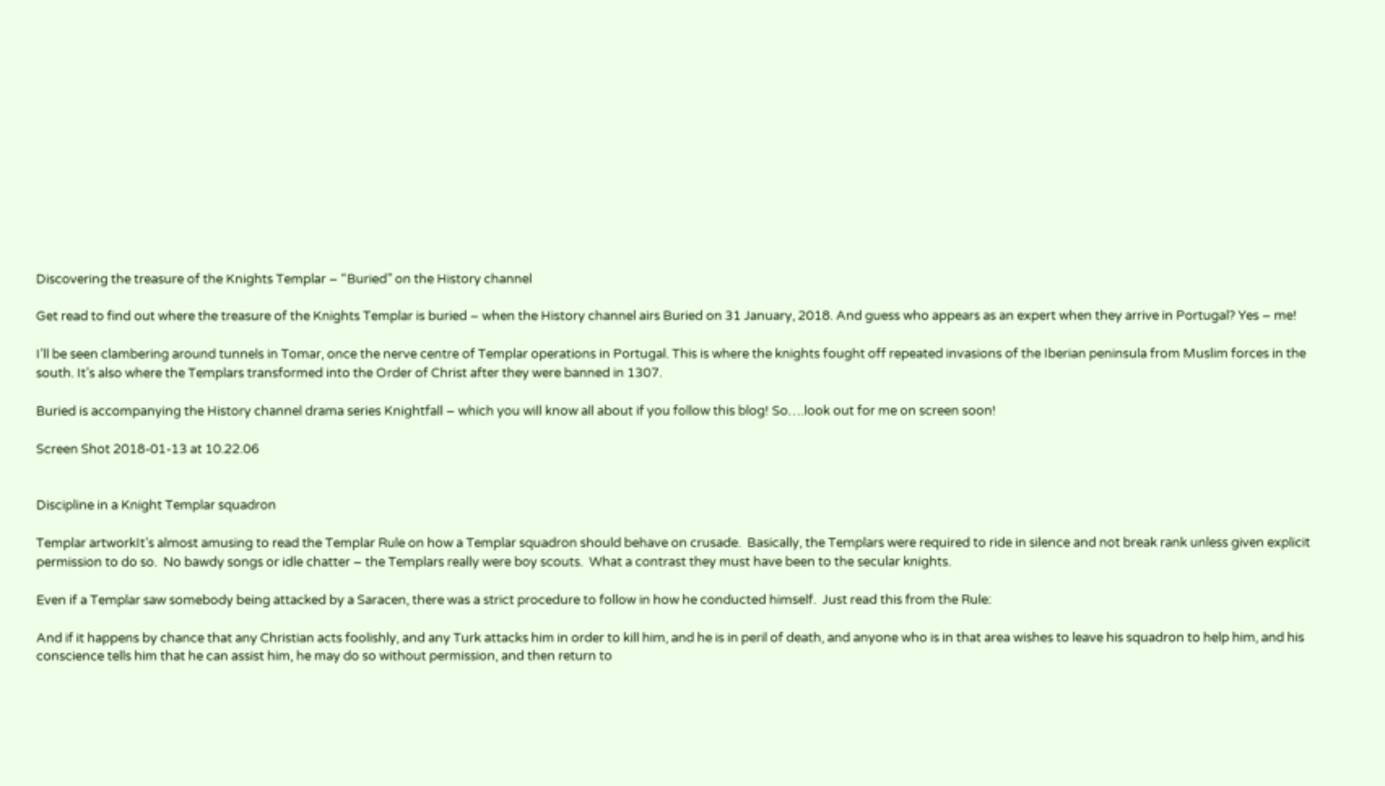Discovering the treasure of the Knights Templar – “Buried” on the History channel

Get read to find out where the treasure of the Knights Templar is buried – when the History channel airs Buried on 31 January, 2018. And guess who appears as an expert when they arrive in Portugal? Yes – me!

I’ll be seen clambering around tunnels in Tomar, once the nerve centre of Templar operations in Portugal. This is where the knights fought off repeated invasions of the Iberian peninsula from Muslim forces in the south. It’s also where the Templars transformed into the Order of Christ after they were banned in 1307.

Buried is accompanying the History channel drama series Knightfall – which you will know all about if you follow this blog! So….look out for me on screen soon!

Screen Shot 2018-01-13 at 10.22.06


Discipline in a Knight Templar squadron

Templar artworkIt’s almost amusing to read the Templar Rule on how a Templar squadron should behave on crusade.  Basically, the Templars were required to ride in silence and not break rank unless given explicit permission to do so.  No bawdy songs or idle chatter – the Templars really were boy scouts.  What a contrast they must have been to the secular knights.

Even if a Templar saw somebody being attacked by a Saracen, there was a strict procedure to follow in how he conducted himself.  Just read this from the Rule:

And if it happens by chance that any Christian acts foolishly, and any Turk attacks him in order to kill him, and he is in peril of death, and anyone who is in that area wishes to leave his squadron to help him, and his conscience tells him that he can assist him, he may do so without permission, and then return to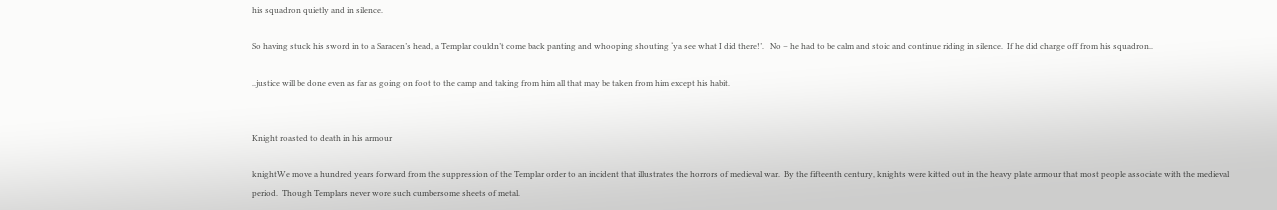his squadron quietly and in silence.

So having stuck his sword in to a Saracen’s head, a Templar couldn’t come back panting and whooping shouting ‘ya see what I did there!’.   No – he had to be calm and stoic and continue riding in silence.  If he did charge off from his squadron..

..justice will be done even as far as going on foot to the camp and taking from him all that may be taken from him except his habit.


Knight roasted to death in his armour

knightWe move a hundred years forward from the suppression of the Templar order to an incident that illustrates the horrors of medieval war.  By the fifteenth century, knights were kitted out in the heavy plate armour that most people associate with the medieval period.  Though Templars never wore such cumbersome sheets of metal.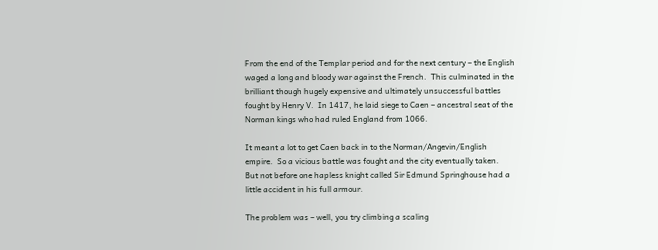From the end of the Templar period and for the next century – the English waged a long and bloody war against the French.  This culminated in the brilliant though hugely expensive and ultimately unsuccessful battles fought by Henry V.  In 1417, he laid siege to Caen – ancestral seat of the Norman kings who had ruled England from 1066.

It meant a lot to get Caen back in to the Norman/Angevin/English empire.  So a vicious battle was fought and the city eventually taken.  But not before one hapless knight called Sir Edmund Springhouse had a little accident in his full armour.

The problem was – well, you try climbing a scaling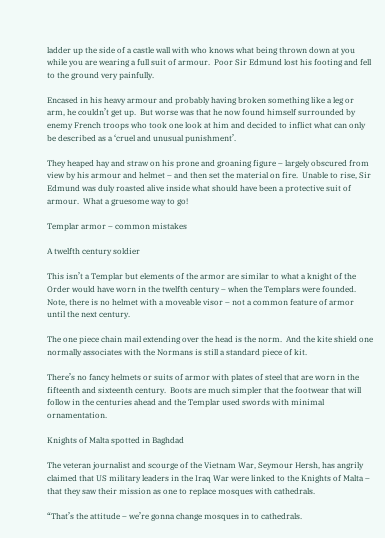ladder up the side of a castle wall with who knows what being thrown down at you while you are wearing a full suit of armour.  Poor Sir Edmund lost his footing and fell to the ground very painfully.

Encased in his heavy armour and probably having broken something like a leg or arm, he couldn’t get up.  But worse was that he now found himself surrounded by enemy French troops who took one look at him and decided to inflict what can only be described as a ‘cruel and unusual punishment’.

They heaped hay and straw on his prone and groaning figure – largely obscured from view by his armour and helmet – and then set the material on fire.  Unable to rise, Sir Edmund was duly roasted alive inside what should have been a protective suit of armour.  What a gruesome way to go!

Templar armor – common mistakes

A twelfth century soldier

This isn’t a Templar but elements of the armor are similar to what a knight of the Order would have worn in the twelfth century – when the Templars were founded.  Note, there is no helmet with a moveable visor – not a common feature of armor until the next century.

The one piece chain mail extending over the head is the norm.  And the kite shield one normally associates with the Normans is still a standard piece of kit.

There’s no fancy helmets or suits of armor with plates of steel that are worn in the fifteenth and sixteenth century.  Boots are much simpler that the footwear that will follow in the centuries ahead and the Templar used swords with minimal ornamentation.

Knights of Malta spotted in Baghdad

The veteran journalist and scourge of the Vietnam War, Seymour Hersh, has angrily claimed that US military leaders in the Iraq War were linked to the Knights of Malta – that they saw their mission as one to replace mosques with cathedrals.

“That’s the attitude – we’re gonna change mosques in to cathedrals.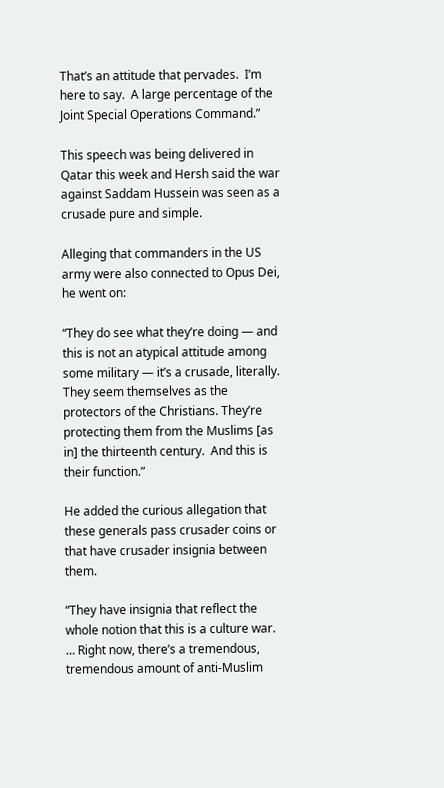That’s an attitude that pervades.  I’m here to say.  A large percentage of the  Joint Special Operations Command.”

This speech was being delivered in Qatar this week and Hersh said the war against Saddam Hussein was seen as a crusade pure and simple.

Alleging that commanders in the US army were also connected to Opus Dei, he went on:

“They do see what they’re doing — and this is not an atypical attitude among some military — it’s a crusade, literally. They seem themselves as the protectors of the Christians. They’re protecting them from the Muslims [as in] the thirteenth century.  And this is their function.”

He added the curious allegation that these generals pass crusader coins or that have crusader insignia between them.

“They have insignia that reflect the whole notion that this is a culture war. … Right now, there’s a tremendous, tremendous amount of anti-Muslim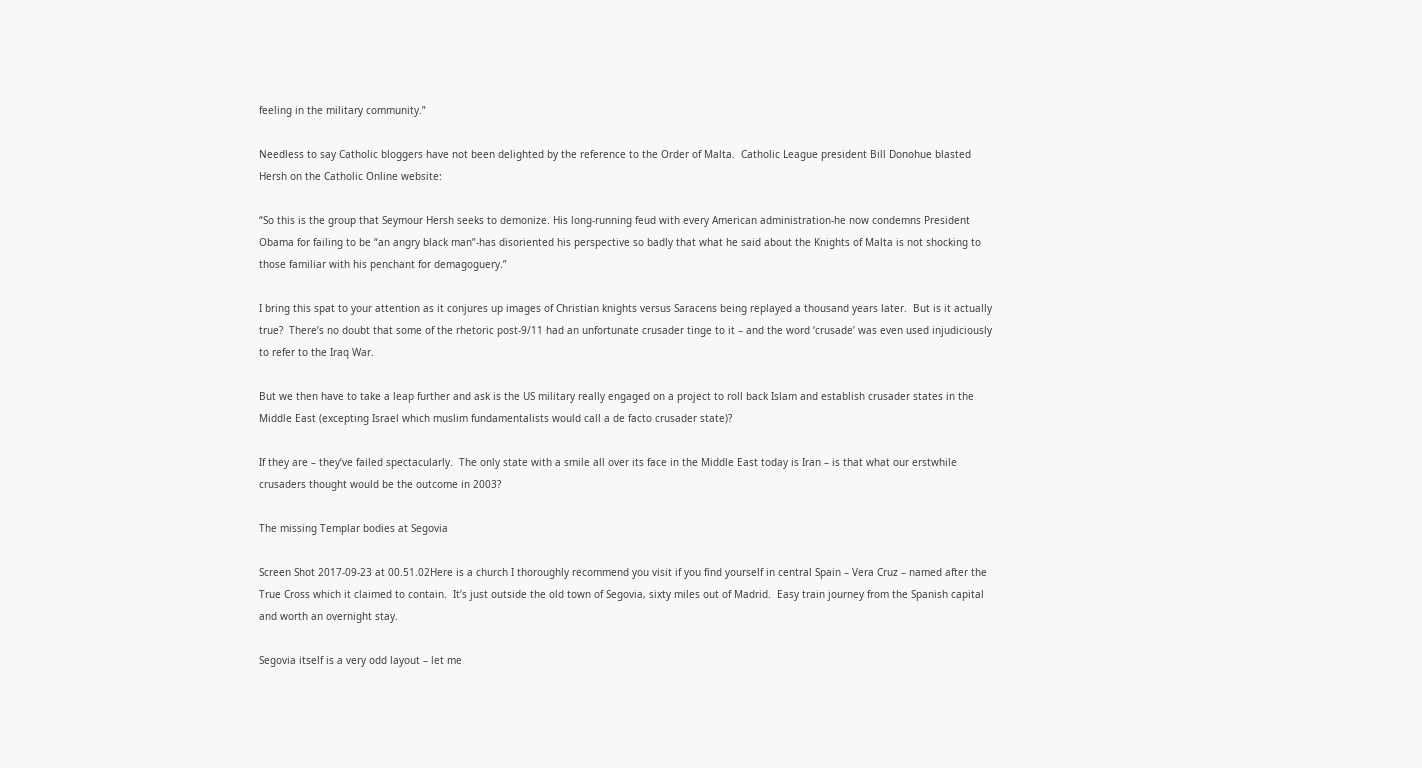feeling in the military community.”

Needless to say Catholic bloggers have not been delighted by the reference to the Order of Malta.  Catholic League president Bill Donohue blasted Hersh on the Catholic Online website:

“So this is the group that Seymour Hersh seeks to demonize. His long-running feud with every American administration-he now condemns President Obama for failing to be “an angry black man”-has disoriented his perspective so badly that what he said about the Knights of Malta is not shocking to those familiar with his penchant for demagoguery.”

I bring this spat to your attention as it conjures up images of Christian knights versus Saracens being replayed a thousand years later.  But is it actually true?  There’s no doubt that some of the rhetoric post-9/11 had an unfortunate crusader tinge to it – and the word ‘crusade’ was even used injudiciously to refer to the Iraq War.

But we then have to take a leap further and ask is the US military really engaged on a project to roll back Islam and establish crusader states in the Middle East (excepting Israel which muslim fundamentalists would call a de facto crusader state)?

If they are – they’ve failed spectacularly.  The only state with a smile all over its face in the Middle East today is Iran – is that what our erstwhile crusaders thought would be the outcome in 2003?

The missing Templar bodies at Segovia

Screen Shot 2017-09-23 at 00.51.02Here is a church I thoroughly recommend you visit if you find yourself in central Spain – Vera Cruz – named after the True Cross which it claimed to contain.  It’s just outside the old town of Segovia, sixty miles out of Madrid.  Easy train journey from the Spanish capital and worth an overnight stay.

Segovia itself is a very odd layout – let me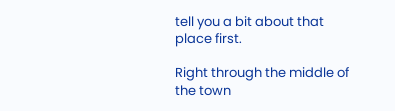tell you a bit about that place first.

Right through the middle of the town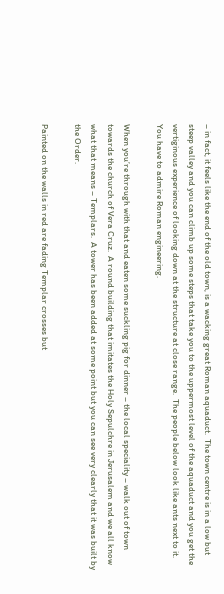– in fact, it feels like the end of the old town, is a wacking great Roman aquaduct.  The town centre is in a low but steep valley and you can climb up some steps that take you to the uppermost level of the aquaduct and you get the vertiginous experience of looking down at the structure at close range.  The people below look like ants next to it.  You have to admire Roman engineering.

When you’re through with that and eaten some suckling pig for dinner – the local speciality – walk out of town towards the church of Vera Cruz.  A round building that imitates the Holy Sepulchre in Jerusalem and we all know what that means – Templars.  A tower has been added at some point but you can see very clearly that it was built by the Order.

Painted on the walls in red are fading Templar crosses but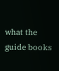what the guide books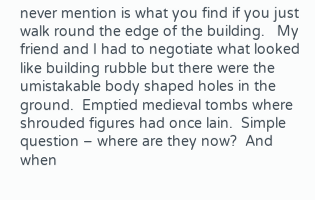never mention is what you find if you just walk round the edge of the building.   My friend and I had to negotiate what looked like building rubble but there were the umistakable body shaped holes in the ground.  Emptied medieval tombs where shrouded figures had once lain.  Simple question – where are they now?  And when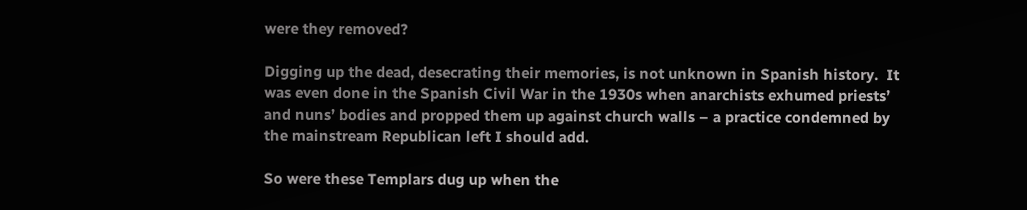were they removed?

Digging up the dead, desecrating their memories, is not unknown in Spanish history.  It was even done in the Spanish Civil War in the 1930s when anarchists exhumed priests’ and nuns’ bodies and propped them up against church walls – a practice condemned by the mainstream Republican left I should add.

So were these Templars dug up when the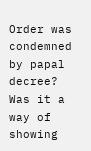Order was condemned by papal decree?  Was it a way of showing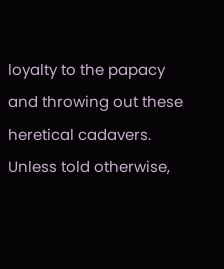loyalty to the papacy and throwing out these heretical cadavers.  Unless told otherwise,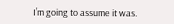I’m going to assume it was.